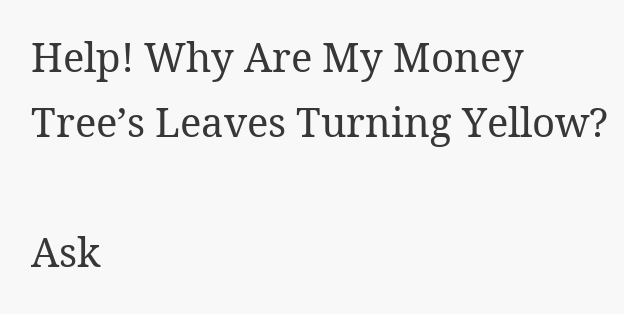Help! Why Are My Money Tree’s Leaves Turning Yellow?

Ask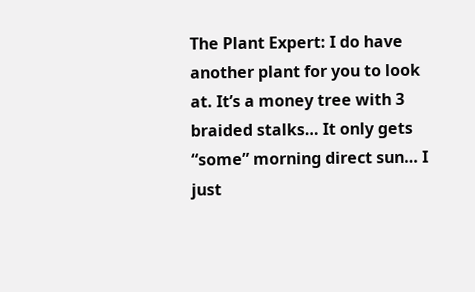The Plant Expert: I do have another plant for you to look at. It’s a money tree with 3 braided stalks… It only gets “some” morning direct sun… I just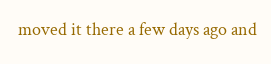moved it there a few days ago and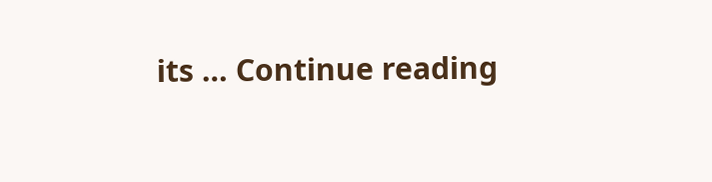its … Continue reading